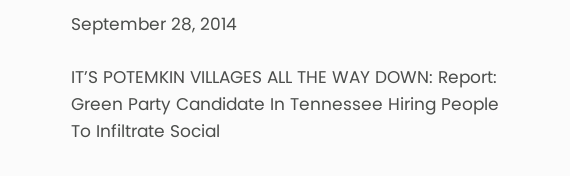September 28, 2014

IT’S POTEMKIN VILLAGES ALL THE WAY DOWN: Report: Green Party Candidate In Tennessee Hiring People To Infiltrate Social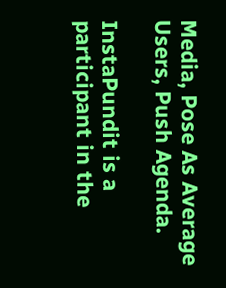Media, Pose As Average Users, Push Agenda.

InstaPundit is a participant in the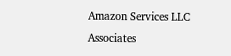Amazon Services LLC Associates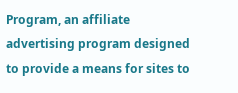Program, an affiliate advertising program designed to provide a means for sites to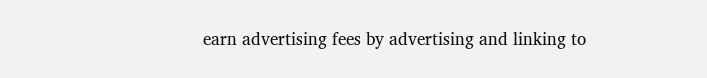earn advertising fees by advertising and linking to